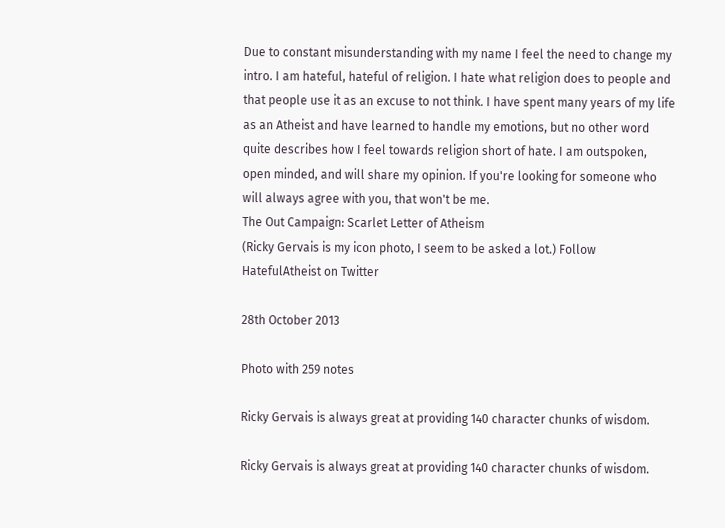Due to constant misunderstanding with my name I feel the need to change my intro. I am hateful, hateful of religion. I hate what religion does to people and that people use it as an excuse to not think. I have spent many years of my life as an Atheist and have learned to handle my emotions, but no other word quite describes how I feel towards religion short of hate. I am outspoken, open minded, and will share my opinion. If you're looking for someone who will always agree with you, that won't be me.
The Out Campaign: Scarlet Letter of Atheism
(Ricky Gervais is my icon photo, I seem to be asked a lot.) Follow HatefulAtheist on Twitter

28th October 2013

Photo with 259 notes

Ricky Gervais is always great at providing 140 character chunks of wisdom.

Ricky Gervais is always great at providing 140 character chunks of wisdom.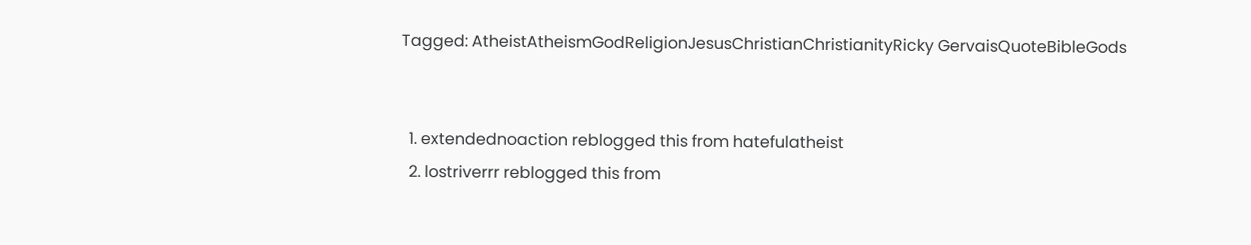Tagged: AtheistAtheismGodReligionJesusChristianChristianityRicky GervaisQuoteBibleGods


  1. extendednoaction reblogged this from hatefulatheist
  2. lostriverrr reblogged this from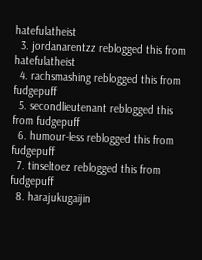hatefulatheist
  3. jordanarentzz reblogged this from hatefulatheist
  4. rachsmashing reblogged this from fudgepuff
  5. secondlieutenant reblogged this from fudgepuff
  6. humour-less reblogged this from fudgepuff
  7. tinseltoez reblogged this from fudgepuff
  8. harajukugaijin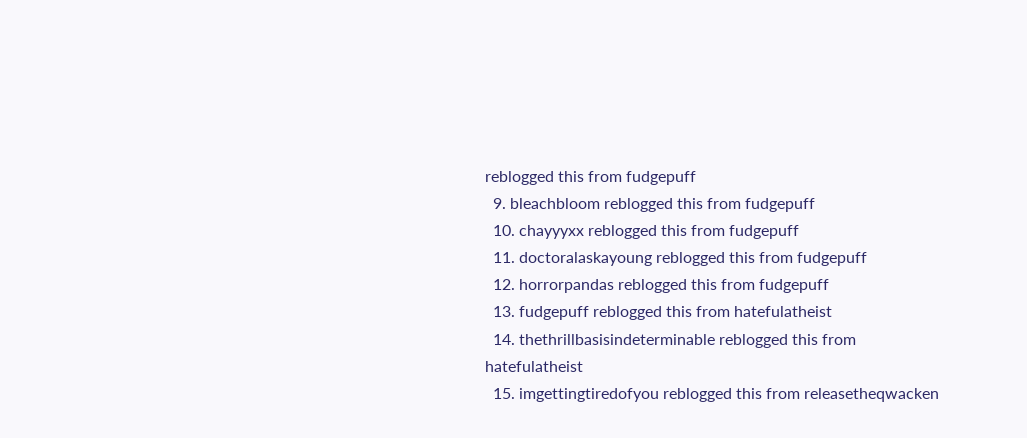reblogged this from fudgepuff
  9. bleachbloom reblogged this from fudgepuff
  10. chayyyxx reblogged this from fudgepuff
  11. doctoralaskayoung reblogged this from fudgepuff
  12. horrorpandas reblogged this from fudgepuff
  13. fudgepuff reblogged this from hatefulatheist
  14. thethrillbasisindeterminable reblogged this from hatefulatheist
  15. imgettingtiredofyou reblogged this from releasetheqwacken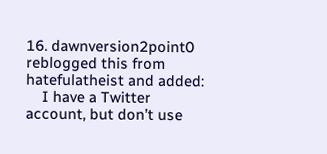16. dawnversion2point0 reblogged this from hatefulatheist and added:
    I have a Twitter account, but don’t use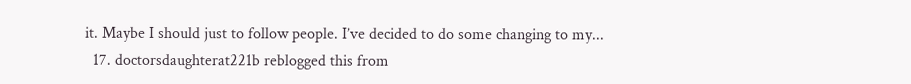it. Maybe I should just to follow people. I’ve decided to do some changing to my...
  17. doctorsdaughterat221b reblogged this from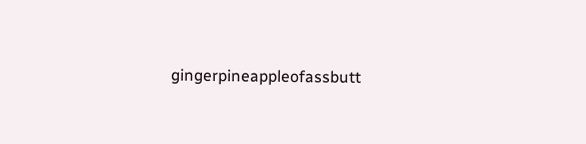gingerpineappleofassbutt